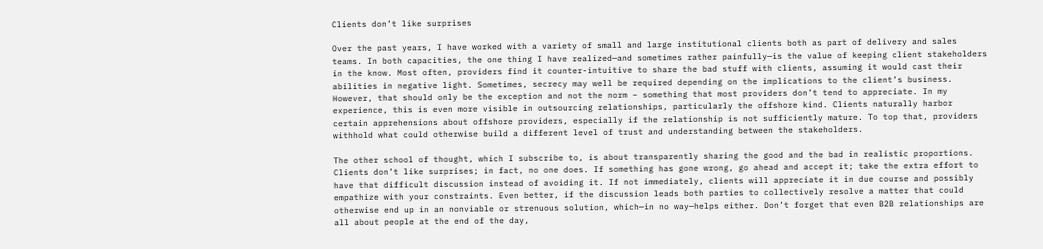Clients don’t like surprises

Over the past years, I have worked with a variety of small and large institutional clients both as part of delivery and sales teams. In both capacities, the one thing I have realized—and sometimes rather painfully—is the value of keeping client stakeholders in the know. Most often, providers find it counter-intuitive to share the bad stuff with clients, assuming it would cast their abilities in negative light. Sometimes, secrecy may well be required depending on the implications to the client’s business. However, that should only be the exception and not the norm – something that most providers don’t tend to appreciate. In my experience, this is even more visible in outsourcing relationships, particularly the offshore kind. Clients naturally harbor certain apprehensions about offshore providers, especially if the relationship is not sufficiently mature. To top that, providers withhold what could otherwise build a different level of trust and understanding between the stakeholders.

The other school of thought, which I subscribe to, is about transparently sharing the good and the bad in realistic proportions. Clients don’t like surprises; in fact, no one does. If something has gone wrong, go ahead and accept it; take the extra effort to have that difficult discussion instead of avoiding it. If not immediately, clients will appreciate it in due course and possibly empathize with your constraints. Even better, if the discussion leads both parties to collectively resolve a matter that could otherwise end up in an nonviable or strenuous solution, which—in no way—helps either. Don’t forget that even B2B relationships are all about people at the end of the day,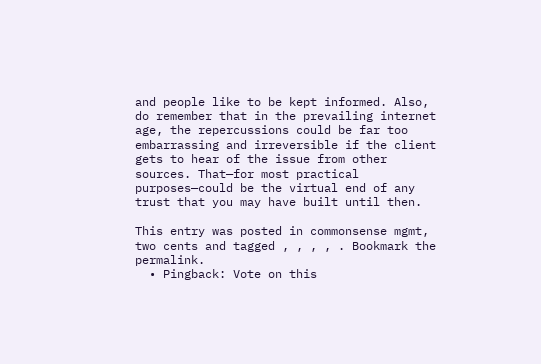and people like to be kept informed. Also, do remember that in the prevailing internet age, the repercussions could be far too embarrassing and irreversible if the client gets to hear of the issue from other sources. That—for most practical purposes—could be the virtual end of any trust that you may have built until then.

This entry was posted in commonsense mgmt, two cents and tagged , , , , . Bookmark the permalink.
  • Pingback: Vote on this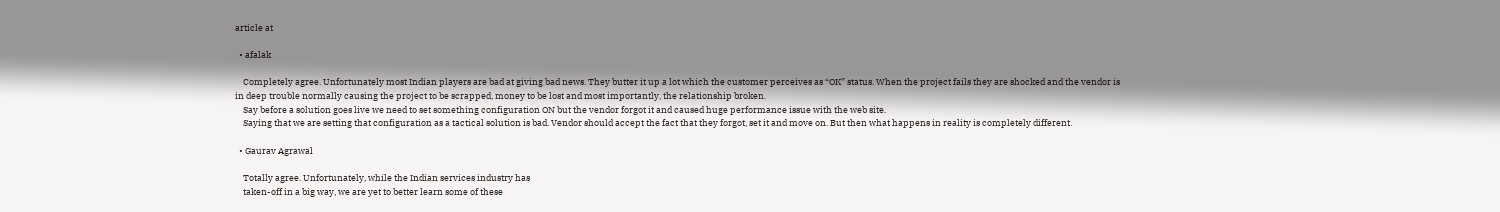article at

  • afalak

    Completely agree. Unfortunately most Indian players are bad at giving bad news. They butter it up a lot which the customer perceives as “OK” status. When the project fails they are shocked and the vendor is in deep trouble normally causing the project to be scrapped, money to be lost and most importantly, the relationship broken.
    Say before a solution goes live we need to set something configuration ON but the vendor forgot it and caused huge performance issue with the web site.
    Saying that we are setting that configuration as a tactical solution is bad. Vendor should accept the fact that they forgot, set it and move on. But then what happens in reality is completely different.

  • Gaurav Agrawal

    Totally agree. Unfortunately, while the Indian services industry has
    taken-off in a big way, we are yet to better learn some of these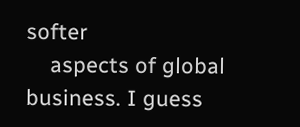softer
    aspects of global business. I guess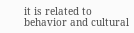it is related to behavior and cultural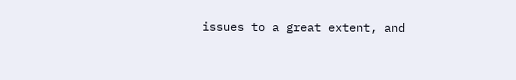issues to a great extent, and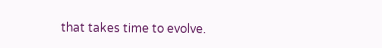that takes time to evolve.